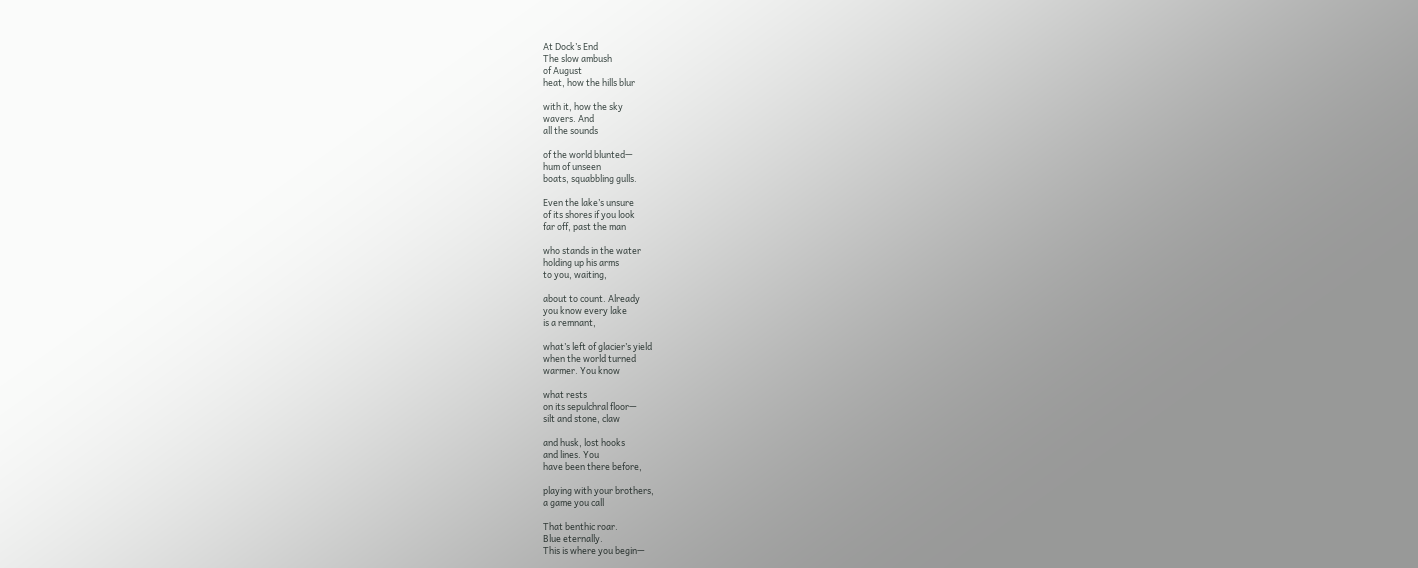At Dock’s End
The slow ambush
of August
heat, how the hills blur

with it, how the sky
wavers. And
all the sounds

of the world blunted—
hum of unseen
boats, squabbling gulls.

Even the lake’s unsure
of its shores if you look
far off, past the man

who stands in the water
holding up his arms
to you, waiting,

about to count. Already
you know every lake
is a remnant,

what’s left of glacier’s yield
when the world turned
warmer. You know

what rests
on its sepulchral floor—
silt and stone, claw

and husk, lost hooks
and lines. You
have been there before,

playing with your brothers,
a game you call

That benthic roar.
Blue eternally.
This is where you begin—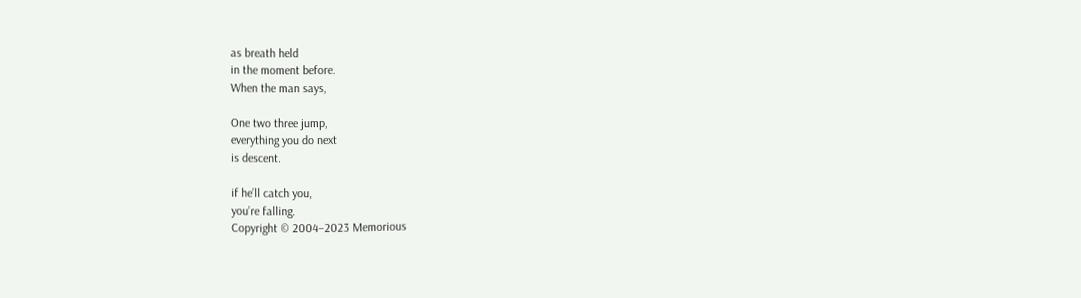as breath held
in the moment before.
When the man says,

One two three jump,
everything you do next
is descent.

if he’ll catch you,
you’re falling.
Copyright © 2004–2023 Memorious